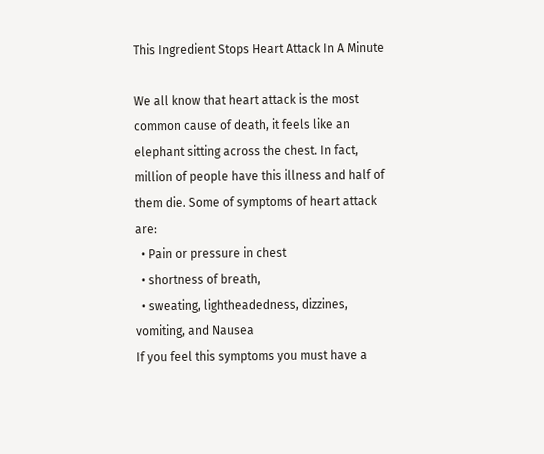This Ingredient Stops Heart Attack In A Minute

We all know that heart attack is the most common cause of death, it feels like an elephant sitting across the chest. In fact, million of people have this illness and half of them die. Some of symptoms of heart attack are:
  • Pain or pressure in chest
  • shortness of breath,
  • sweating, lightheadedness, dizzines, vomiting, and Nausea
If you feel this symptoms you must have a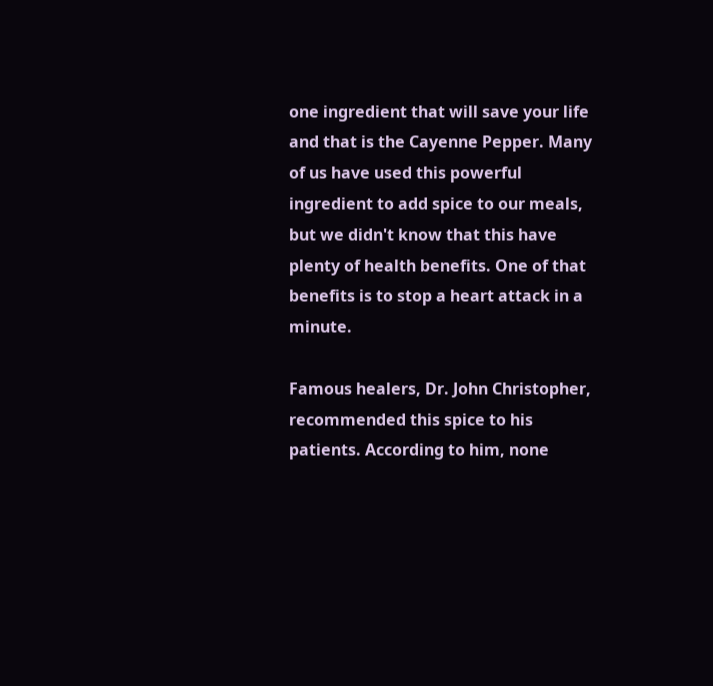one ingredient that will save your life and that is the Cayenne Pepper. Many of us have used this powerful ingredient to add spice to our meals, but we didn't know that this have plenty of health benefits. One of that benefits is to stop a heart attack in a minute.

Famous healers, Dr. John Christopher, recommended this spice to his patients. According to him, none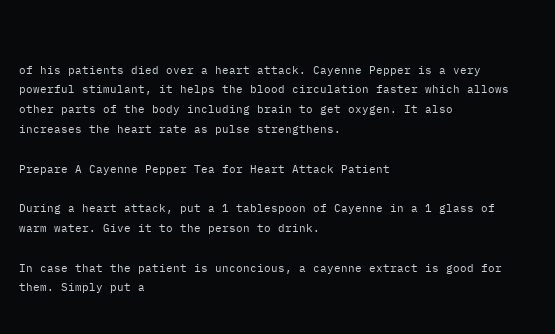of his patients died over a heart attack. Cayenne Pepper is a very powerful stimulant, it helps the blood circulation faster which allows other parts of the body including brain to get oxygen. It also increases the heart rate as pulse strengthens.

Prepare A Cayenne Pepper Tea for Heart Attack Patient

During a heart attack, put a 1 tablespoon of Cayenne in a 1 glass of warm water. Give it to the person to drink.

In case that the patient is unconcious, a cayenne extract is good for them. Simply put a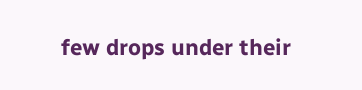few drops under their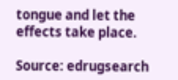tongue and let the effects take place.

Source: edrugsearch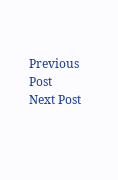Previous Post
Next Post